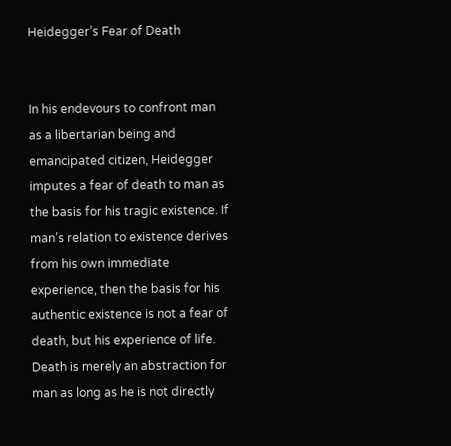Heidegger’s Fear of Death


In his endevours to confront man as a libertarian being and emancipated citizen, Heidegger imputes a fear of death to man as the basis for his tragic existence. If man’s relation to existence derives from his own immediate experience, then the basis for his authentic existence is not a fear of death, but his experience of life. Death is merely an abstraction for man as long as he is not directly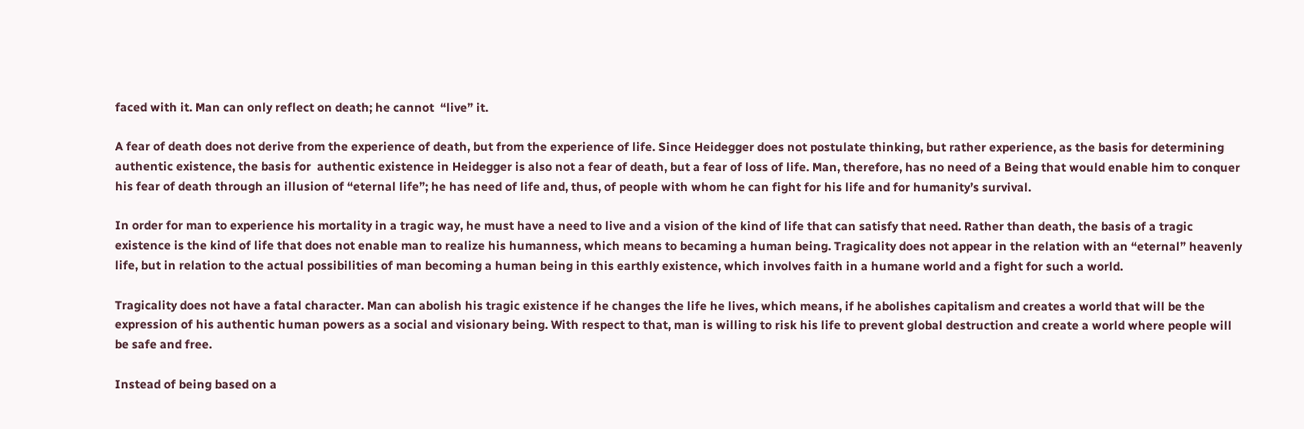faced with it. Man can only reflect on death; he cannot  “live” it.

A fear of death does not derive from the experience of death, but from the experience of life. Since Heidegger does not postulate thinking, but rather experience, as the basis for determining authentic existence, the basis for  authentic existence in Heidegger is also not a fear of death, but a fear of loss of life. Man, therefore, has no need of a Being that would enable him to conquer his fear of death through an illusion of “eternal life”; he has need of life and, thus, of people with whom he can fight for his life and for humanity’s survival.

In order for man to experience his mortality in a tragic way, he must have a need to live and a vision of the kind of life that can satisfy that need. Rather than death, the basis of a tragic existence is the kind of life that does not enable man to realize his humanness, which means to becaming a human being. Tragicality does not appear in the relation with an “eternal” heavenly life, but in relation to the actual possibilities of man becoming a human being in this earthly existence, which involves faith in a humane world and a fight for such a world.

Tragicality does not have a fatal character. Man can abolish his tragic existence if he changes the life he lives, which means, if he abolishes capitalism and creates a world that will be the expression of his authentic human powers as a social and visionary being. With respect to that, man is willing to risk his life to prevent global destruction and create a world where people will be safe and free.

Instead of being based on a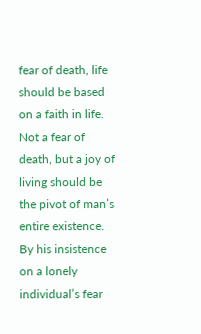fear of death, life should be based on a faith in life. Not a fear of death, but a joy of living should be the pivot of man’s entire existence. By his insistence on a lonely individual’s fear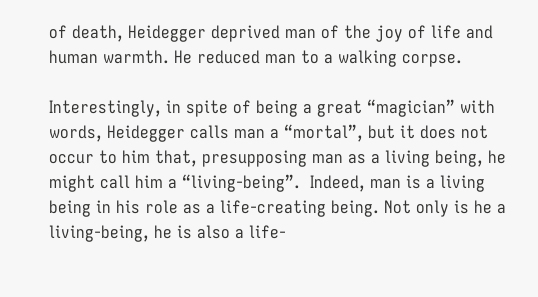of death, Heidegger deprived man of the joy of life and human warmth. He reduced man to a walking corpse.

Interestingly, in spite of being a great “magician” with words, Heidegger calls man a “mortal”, but it does not occur to him that, presupposing man as a living being, he might call him a “living-being”.  Indeed, man is a living being in his role as a life-creating being. Not only is he a living-being, he is also a life-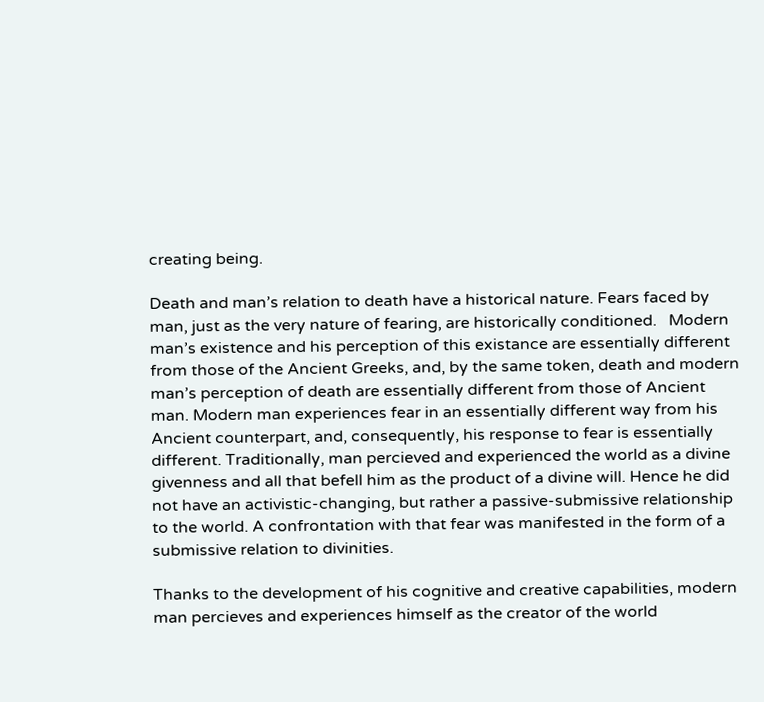creating being.

Death and man’s relation to death have a historical nature. Fears faced by man, just as the very nature of fearing, are historically conditioned.   Modern man’s existence and his perception of this existance are essentially different from those of the Ancient Greeks, and, by the same token, death and modern man’s perception of death are essentially different from those of Ancient man. Modern man experiences fear in an essentially different way from his Ancient counterpart, and, consequently, his response to fear is essentially different. Traditionally, man percieved and experienced the world as a divine givenness and all that befell him as the product of a divine will. Hence he did not have an activistic-changing, but rather a passive-submissive relationship to the world. A confrontation with that fear was manifested in the form of a submissive relation to divinities.

Thanks to the development of his cognitive and creative capabilities, modern man percieves and experiences himself as the creator of the world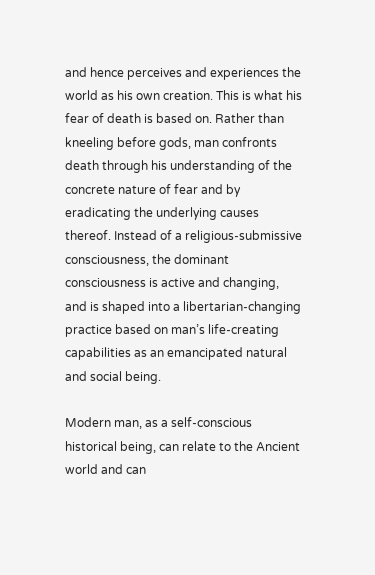and hence perceives and experiences the world as his own creation. This is what his fear of death is based on. Rather than kneeling before gods, man confronts death through his understanding of the concrete nature of fear and by eradicating the underlying causes thereof. Instead of a religious-submissive consciousness, the dominant consciousness is active and changing, and is shaped into a libertarian-changing practice based on man’s life-creating capabilities as an emancipated natural and social being.

Modern man, as a self-conscious historical being, can relate to the Ancient world and can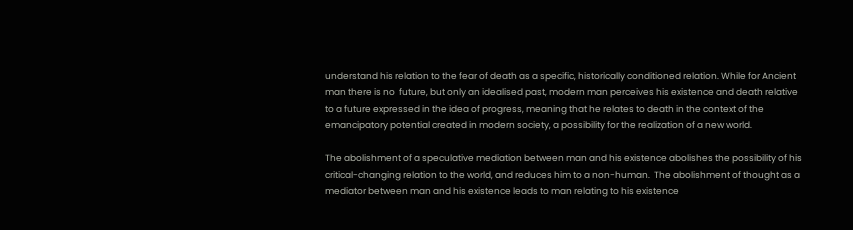understand his relation to the fear of death as a specific, historically conditioned relation. While for Ancient man there is no  future, but only an idealised past, modern man perceives his existence and death relative to a future expressed in the idea of progress, meaning that he relates to death in the context of the emancipatory potential created in modern society, a possibility for the realization of a new world.

The abolishment of a speculative mediation between man and his existence abolishes the possibility of his critical-changing relation to the world, and reduces him to a non-human.  The abolishment of thought as a mediator between man and his existence leads to man relating to his existence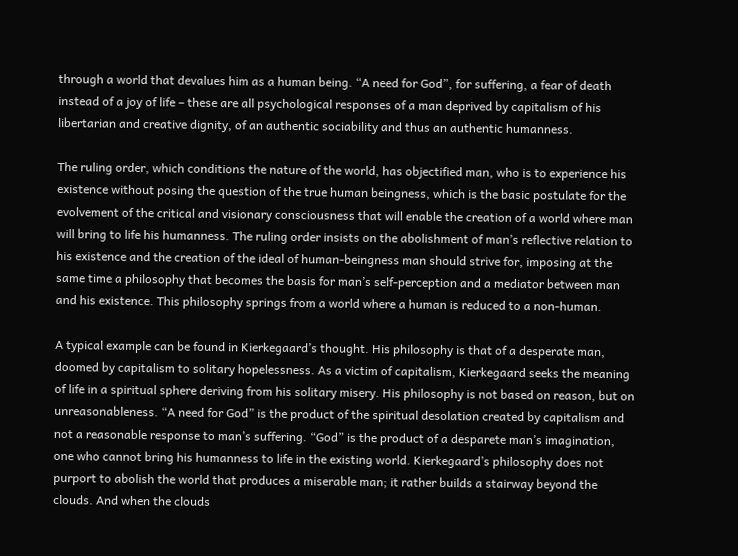through a world that devalues him as a human being. “A need for God”, for suffering, a fear of death instead of a joy of life – these are all psychological responses of a man deprived by capitalism of his libertarian and creative dignity, of an authentic sociability and thus an authentic humanness.

The ruling order, which conditions the nature of the world, has objectified man, who is to experience his existence without posing the question of the true human beingness, which is the basic postulate for the evolvement of the critical and visionary consciousness that will enable the creation of a world where man will bring to life his humanness. The ruling order insists on the abolishment of man’s reflective relation to his existence and the creation of the ideal of human-beingness man should strive for, imposing at the same time a philosophy that becomes the basis for man’s self-perception and a mediator between man and his existence. This philosophy springs from a world where a human is reduced to a non-human.

A typical example can be found in Kierkegaard’s thought. His philosophy is that of a desperate man, doomed by capitalism to solitary hopelessness. As a victim of capitalism, Kierkegaard seeks the meaning of life in a spiritual sphere deriving from his solitary misery. His philosophy is not based on reason, but on unreasonableness. “A need for God” is the product of the spiritual desolation created by capitalism and not a reasonable response to man’s suffering. “God” is the product of a desparete man’s imagination, one who cannot bring his humanness to life in the existing world. Kierkegaard’s philosophy does not purport to abolish the world that produces a miserable man; it rather builds a stairway beyond the clouds. And when the clouds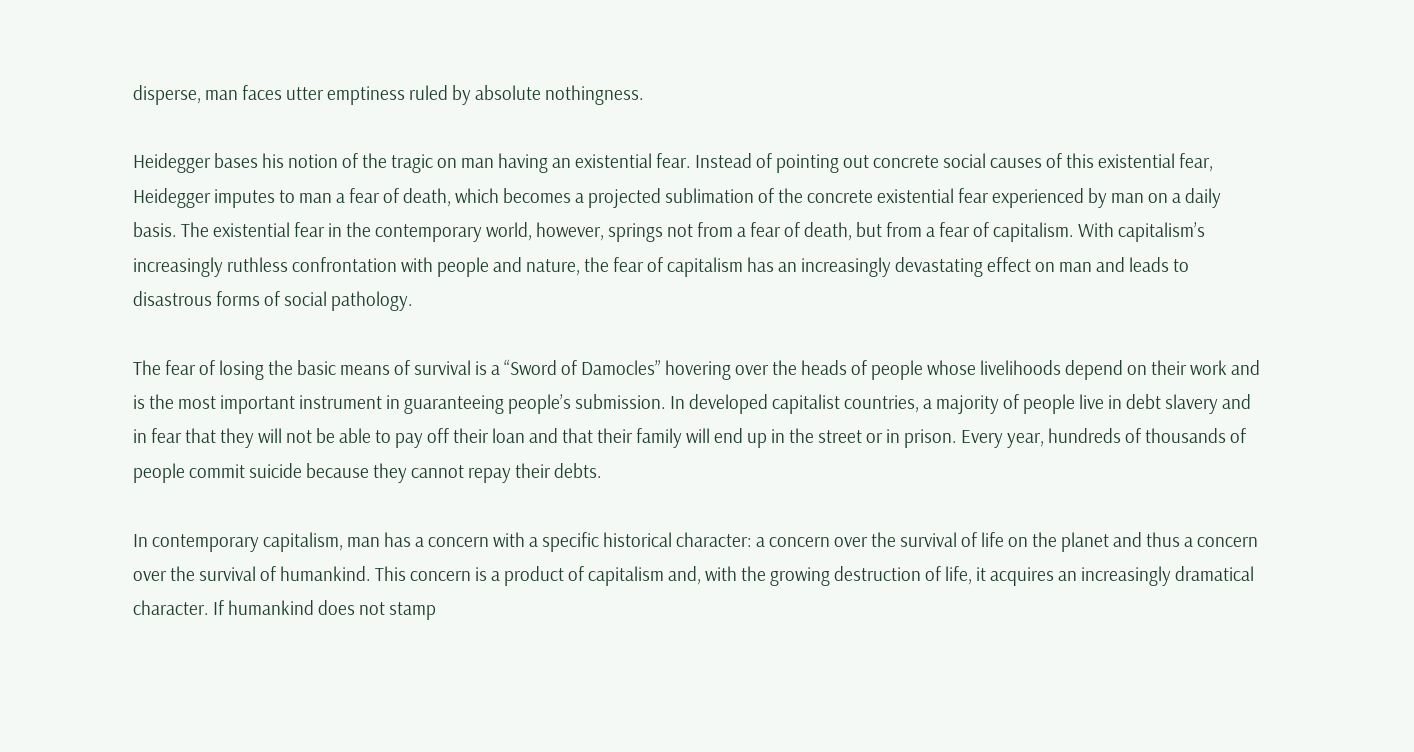disperse, man faces utter emptiness ruled by absolute nothingness.

Heidegger bases his notion of the tragic on man having an existential fear. Instead of pointing out concrete social causes of this existential fear, Heidegger imputes to man a fear of death, which becomes a projected sublimation of the concrete existential fear experienced by man on a daily basis. The existential fear in the contemporary world, however, springs not from a fear of death, but from a fear of capitalism. With capitalism’s increasingly ruthless confrontation with people and nature, the fear of capitalism has an increasingly devastating effect on man and leads to disastrous forms of social pathology.

The fear of losing the basic means of survival is a “Sword of Damocles” hovering over the heads of people whose livelihoods depend on their work and is the most important instrument in guaranteeing people’s submission. In developed capitalist countries, a majority of people live in debt slavery and in fear that they will not be able to pay off their loan and that their family will end up in the street or in prison. Every year, hundreds of thousands of people commit suicide because they cannot repay their debts.

In contemporary capitalism, man has a concern with a specific historical character: a concern over the survival of life on the planet and thus a concern over the survival of humankind. This concern is a product of capitalism and, with the growing destruction of life, it acquires an increasingly dramatical character. If humankind does not stamp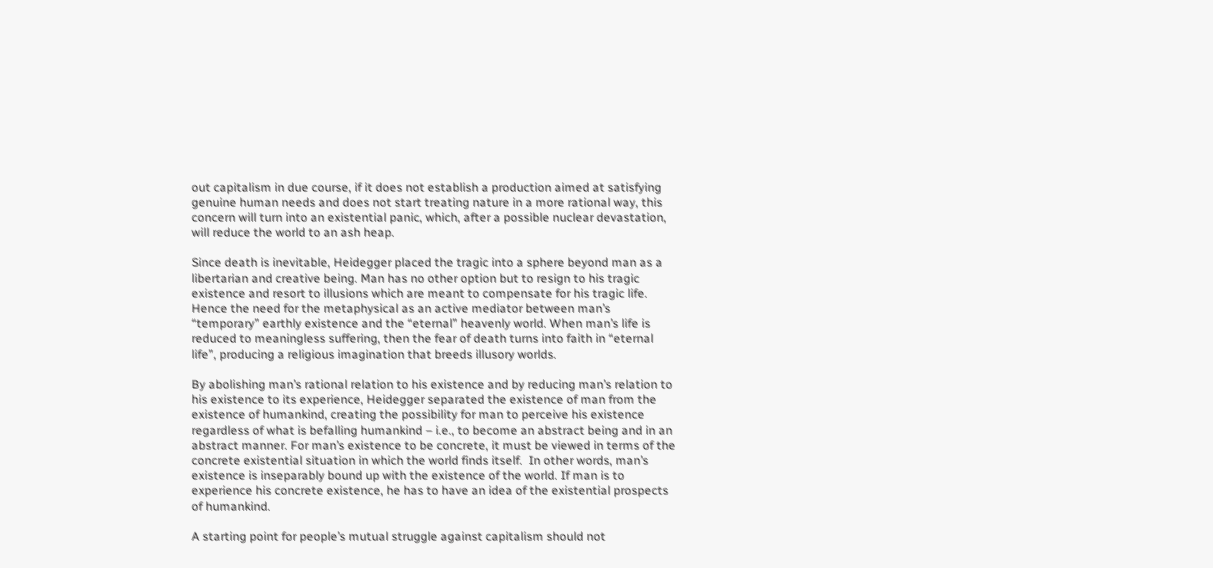out capitalism in due course, if it does not establish a production aimed at satisfying genuine human needs and does not start treating nature in a more rational way, this concern will turn into an existential panic, which, after a possible nuclear devastation, will reduce the world to an ash heap.

Since death is inevitable, Heidegger placed the tragic into a sphere beyond man as a libertarian and creative being. Man has no other option but to resign to his tragic existence and resort to illusions which are meant to compensate for his tragic life. Hence the need for the metaphysical as an active mediator between man’s “temporary” earthly existence and the “eternal” heavenly world. When man’s life is reduced to meaningless suffering, then the fear of death turns into faith in “eternal life”, producing a religious imagination that breeds illusory worlds.

By abolishing man’s rational relation to his existence and by reducing man’s relation to his existence to its experience, Heidegger separated the existence of man from the existence of humankind, creating the possibility for man to perceive his existence regardless of what is befalling humankind – i.e., to become an abstract being and in an abstract manner. For man’s existence to be concrete, it must be viewed in terms of the concrete existential situation in which the world finds itself.  In other words, man’s existence is inseparably bound up with the existence of the world. If man is to experience his concrete existence, he has to have an idea of the existential prospects of humankind.

A starting point for people’s mutual struggle against capitalism should not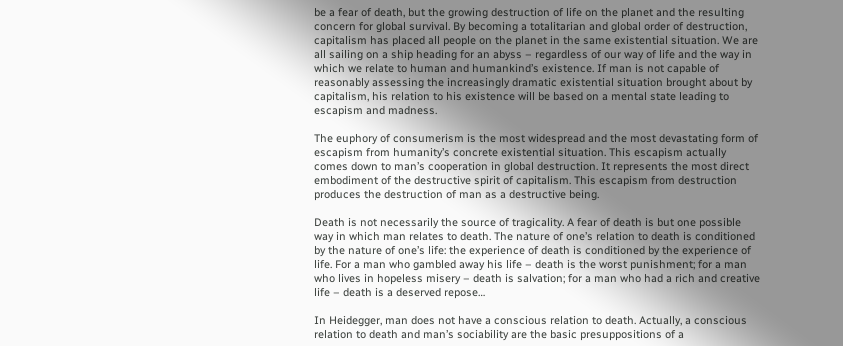be a fear of death, but the growing destruction of life on the planet and the resulting concern for global survival. By becoming a totalitarian and global order of destruction, capitalism has placed all people on the planet in the same existential situation. We are all sailing on a ship heading for an abyss – regardless of our way of life and the way in which we relate to human and humankind’s existence. If man is not capable of reasonably assessing the increasingly dramatic existential situation brought about by capitalism, his relation to his existence will be based on a mental state leading to escapism and madness.

The euphory of consumerism is the most widespread and the most devastating form of escapism from humanity’s concrete existential situation. This escapism actually comes down to man’s cooperation in global destruction. It represents the most direct embodiment of the destructive spirit of capitalism. This escapism from destruction produces the destruction of man as a destructive being.

Death is not necessarily the source of tragicality. A fear of death is but one possible way in which man relates to death. The nature of one’s relation to death is conditioned by the nature of one’s life: the experience of death is conditioned by the experience of life. For a man who gambled away his life – death is the worst punishment; for a man who lives in hopeless misery – death is salvation; for a man who had a rich and creative life – death is a deserved repose…

In Heidegger, man does not have a conscious relation to death. Actually, a conscious relation to death and man’s sociability are the basic presuppositions of a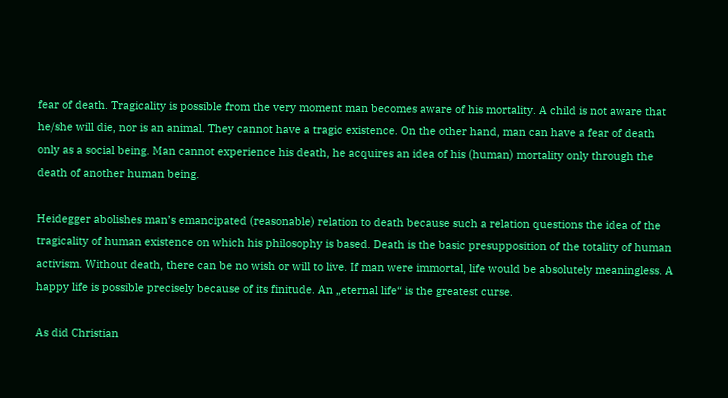fear of death. Tragicality is possible from the very moment man becomes aware of his mortality. A child is not aware that he/she will die, nor is an animal. They cannot have a tragic existence. On the other hand, man can have a fear of death only as a social being. Man cannot experience his death, he acquires an idea of his (human) mortality only through the death of another human being.

Heidegger abolishes man’s emancipated (reasonable) relation to death because such a relation questions the idea of the tragicality of human existence on which his philosophy is based. Death is the basic presupposition of the totality of human activism. Without death, there can be no wish or will to live. If man were immortal, life would be absolutely meaningless. A happy life is possible precisely because of its finitude. An „eternal life“ is the greatest curse.

As did Christian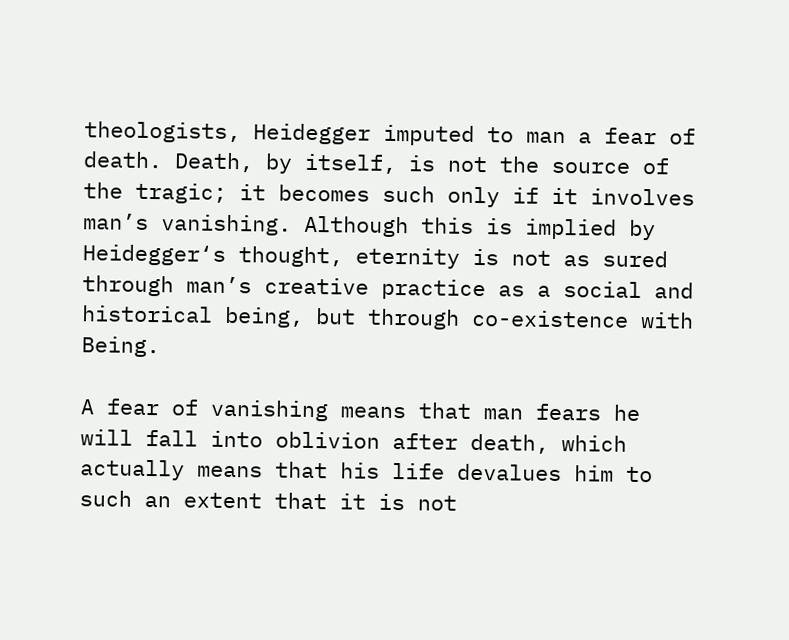theologists, Heidegger imputed to man a fear of death. Death, by itself, is not the source of the tragic; it becomes such only if it involves man’s vanishing. Although this is implied by Heidegger‘s thought, eternity is not as sured through man’s creative practice as a social and historical being, but through co-existence with Being.

A fear of vanishing means that man fears he will fall into oblivion after death, which actually means that his life devalues him to such an extent that it is not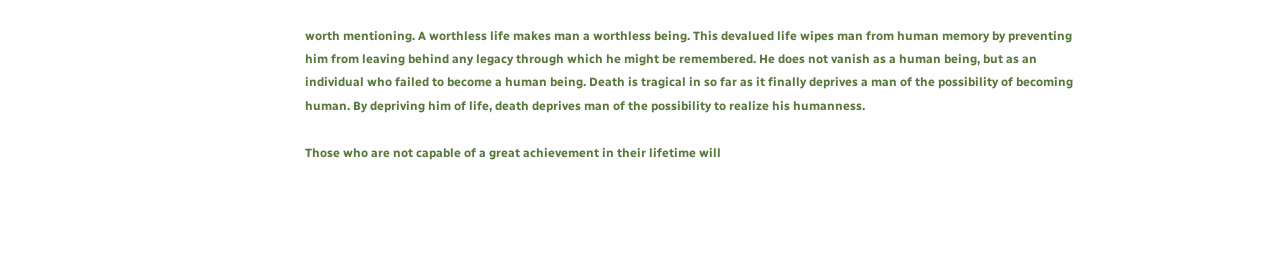worth mentioning. A worthless life makes man a worthless being. This devalued life wipes man from human memory by preventing him from leaving behind any legacy through which he might be remembered. He does not vanish as a human being, but as an individual who failed to become a human being. Death is tragical in so far as it finally deprives a man of the possibility of becoming human. By depriving him of life, death deprives man of the possibility to realize his humanness.

Those who are not capable of a great achievement in their lifetime will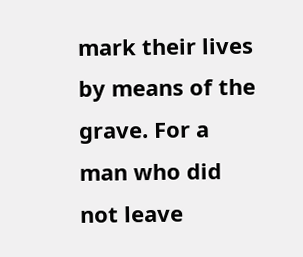mark their lives by means of the grave. For a man who did not leave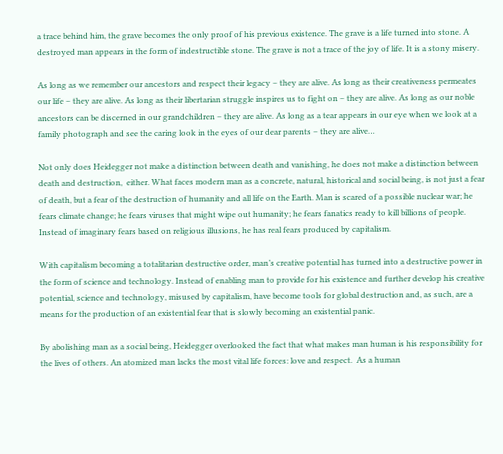a trace behind him, the grave becomes the only proof of his previous existence. The grave is a life turned into stone. A destroyed man appears in the form of indestructible stone. The grave is not a trace of the joy of life. It is a stony misery.

As long as we remember our ancestors and respect their legacy – they are alive. As long as their creativeness permeates our life – they are alive. As long as their libertarian struggle inspires us to fight on – they are alive. As long as our noble ancestors can be discerned in our grandchildren – they are alive. As long as a tear appears in our eye when we look at a family photograph and see the caring look in the eyes of our dear parents – they are alive…

Not only does Heidegger not make a distinction between death and vanishing, he does not make a distinction between death and destruction,  either. What faces modern man as a concrete, natural, historical and social being, is not just a fear of death, but a fear of the destruction of humanity and all life on the Earth. Man is scared of a possible nuclear war; he fears climate change; he fears viruses that might wipe out humanity; he fears fanatics ready to kill billions of people. Instead of imaginary fears based on religious illusions, he has real fears produced by capitalism.

With capitalism becoming a totalitarian destructive order, man’s creative potential has turned into a destructive power in the form of science and technology. Instead of enabling man to provide for his existence and further develop his creative potential, science and technology, misused by capitalism, have become tools for global destruction and, as such, are a means for the production of an existential fear that is slowly becoming an existential panic.

By abolishing man as a social being, Heidegger overlooked the fact that what makes man human is his responsibility for the lives of others. An atomized man lacks the most vital life forces: love and respect.  As a human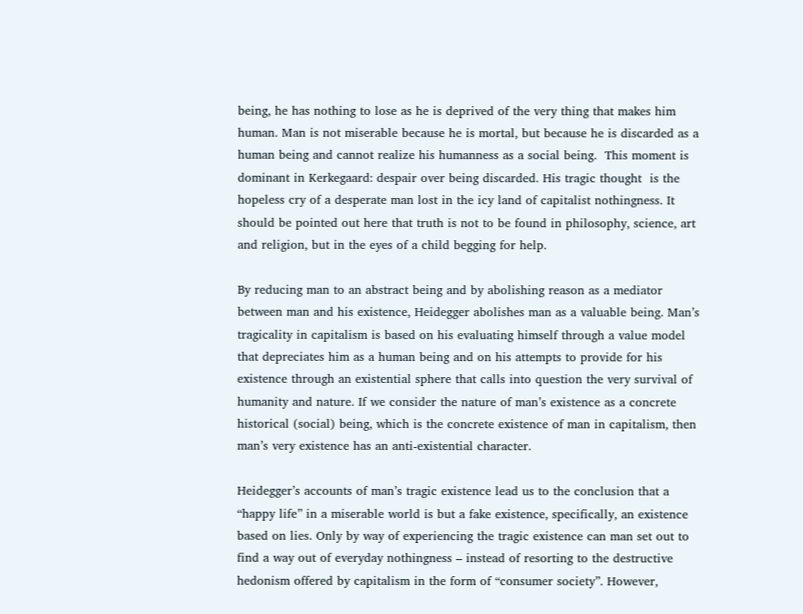being, he has nothing to lose as he is deprived of the very thing that makes him human. Man is not miserable because he is mortal, but because he is discarded as a human being and cannot realize his humanness as a social being.  This moment is dominant in Kerkegaard: despair over being discarded. His tragic thought  is the hopeless cry of a desperate man lost in the icy land of capitalist nothingness. It should be pointed out here that truth is not to be found in philosophy, science, art and religion, but in the eyes of a child begging for help.

By reducing man to an abstract being and by abolishing reason as a mediator between man and his existence, Heidegger abolishes man as a valuable being. Man’s tragicality in capitalism is based on his evaluating himself through a value model that depreciates him as a human being and on his attempts to provide for his existence through an existential sphere that calls into question the very survival of humanity and nature. If we consider the nature of man’s existence as a concrete historical (social) being, which is the concrete existence of man in capitalism, then man’s very existence has an anti-existential character.

Heidegger’s accounts of man’s tragic existence lead us to the conclusion that a “happy life” in a miserable world is but a fake existence, specifically, an existence based on lies. Only by way of experiencing the tragic existence can man set out to find a way out of everyday nothingness – instead of resorting to the destructive hedonism offered by capitalism in the form of “consumer society”. However,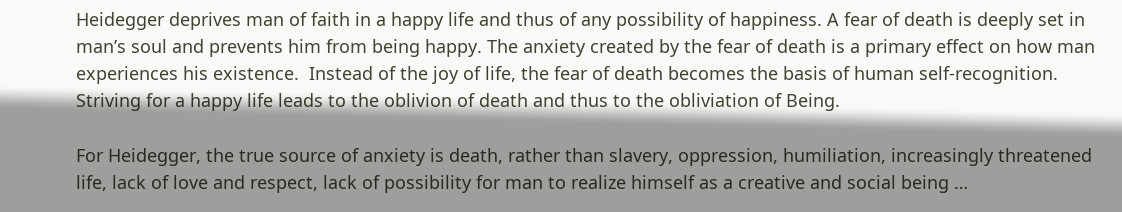Heidegger deprives man of faith in a happy life and thus of any possibility of happiness. A fear of death is deeply set in man’s soul and prevents him from being happy. The anxiety created by the fear of death is a primary effect on how man experiences his existence.  Instead of the joy of life, the fear of death becomes the basis of human self-recognition. Striving for a happy life leads to the oblivion of death and thus to the obliviation of Being.

For Heidegger, the true source of anxiety is death, rather than slavery, oppression, humiliation, increasingly threatened life, lack of love and respect, lack of possibility for man to realize himself as a creative and social being …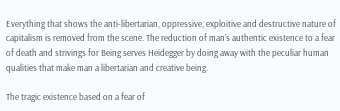Everything that shows the anti-libertarian, oppressive, exploitive and destructive nature of capitalism is removed from the scene. The reduction of man’s authentic existence to a fear of death and strivings for Being serves Heidegger by doing away with the peculiar human qualities that make man a libertarian and creative being.

The tragic existence based on a fear of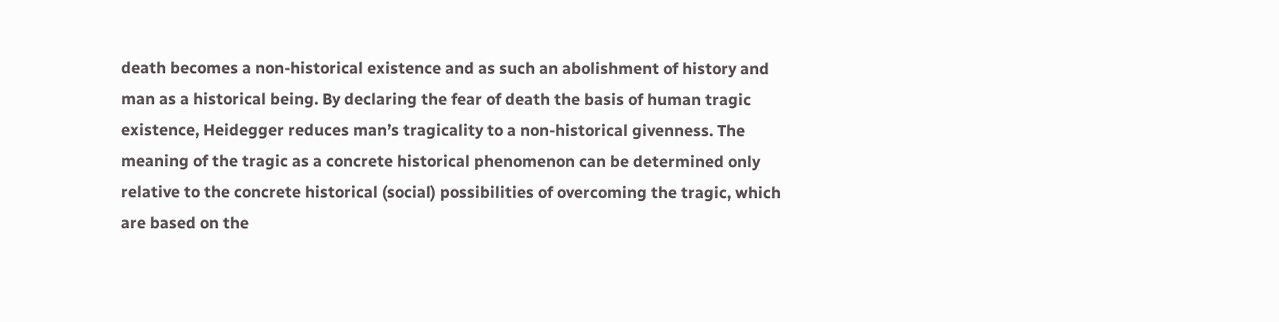death becomes a non-historical existence and as such an abolishment of history and man as a historical being. By declaring the fear of death the basis of human tragic existence, Heidegger reduces man’s tragicality to a non-historical givenness. The meaning of the tragic as a concrete historical phenomenon can be determined only relative to the concrete historical (social) possibilities of overcoming the tragic, which are based on the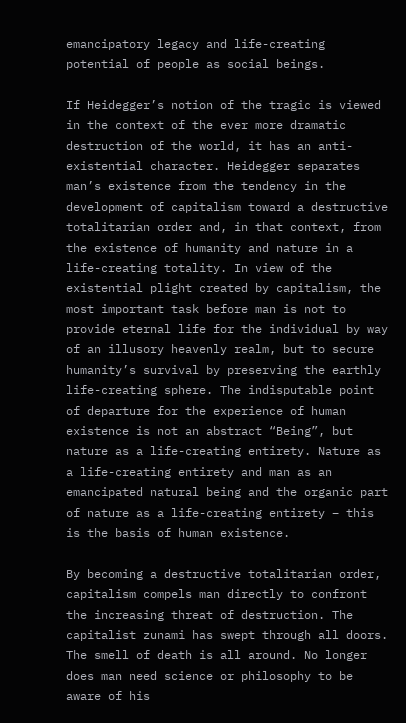emancipatory legacy and life-creating potential of people as social beings.

If Heidegger’s notion of the tragic is viewed in the context of the ever more dramatic destruction of the world, it has an anti-existential character. Heidegger separates man’s existence from the tendency in the development of capitalism toward a destructive totalitarian order and, in that context, from the existence of humanity and nature in a life-creating totality. In view of the existential plight created by capitalism, the most important task before man is not to provide eternal life for the individual by way of an illusory heavenly realm, but to secure humanity’s survival by preserving the earthly life-creating sphere. The indisputable point of departure for the experience of human existence is not an abstract “Being”, but nature as a life-creating entirety. Nature as a life-creating entirety and man as an emancipated natural being and the organic part of nature as a life-creating entirety – this is the basis of human existence.

By becoming a destructive totalitarian order, capitalism compels man directly to confront the increasing threat of destruction. The capitalist zunami has swept through all doors. The smell of death is all around. No longer does man need science or philosophy to be aware of his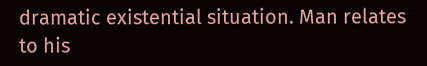dramatic existential situation. Man relates to his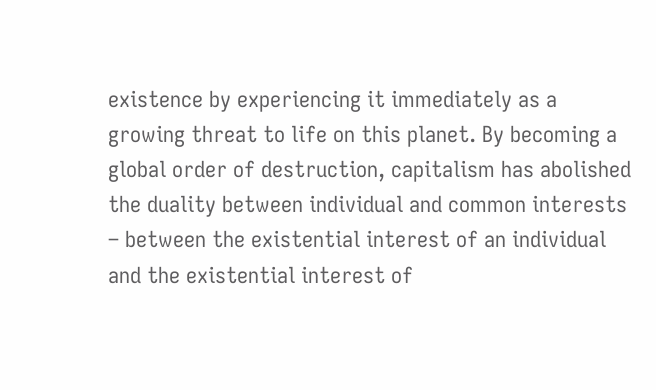existence by experiencing it immediately as a growing threat to life on this planet. By becoming a global order of destruction, capitalism has abolished the duality between individual and common interests – between the existential interest of an individual and the existential interest of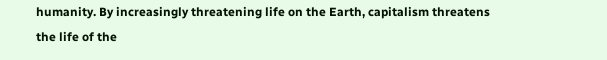humanity. By increasingly threatening life on the Earth, capitalism threatens the life of the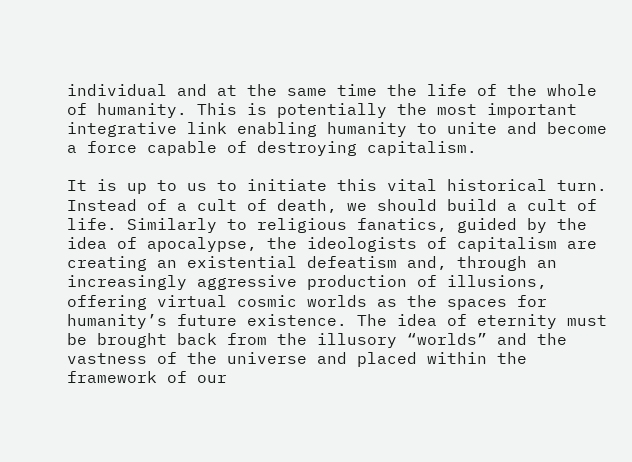individual and at the same time the life of the whole of humanity. This is potentially the most important integrative link enabling humanity to unite and become a force capable of destroying capitalism.

It is up to us to initiate this vital historical turn. Instead of a cult of death, we should build a cult of life. Similarly to religious fanatics, guided by the idea of apocalypse, the ideologists of capitalism are creating an existential defeatism and, through an increasingly aggressive production of illusions, offering virtual cosmic worlds as the spaces for humanity’s future existence. The idea of eternity must be brought back from the illusory “worlds” and the vastness of the universe and placed within the framework of our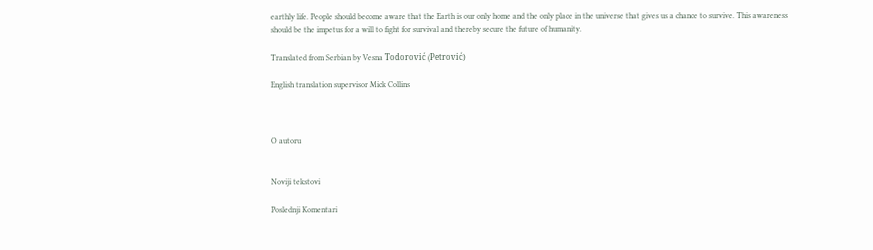earthly life. People should become aware that the Earth is our only home and the only place in the universe that gives us a chance to survive. This awareness should be the impetus for a will to fight for survival and thereby secure the future of humanity.

Translated from Serbian by Vesna Todorović (Petrović)

English translation supervisor Mick Collins



O autoru


Noviji tekstovi

Poslednji Komentari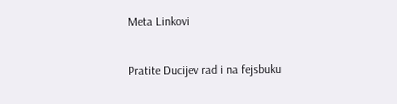Meta Linkovi

Pratite Ducijev rad i na fejsbuku